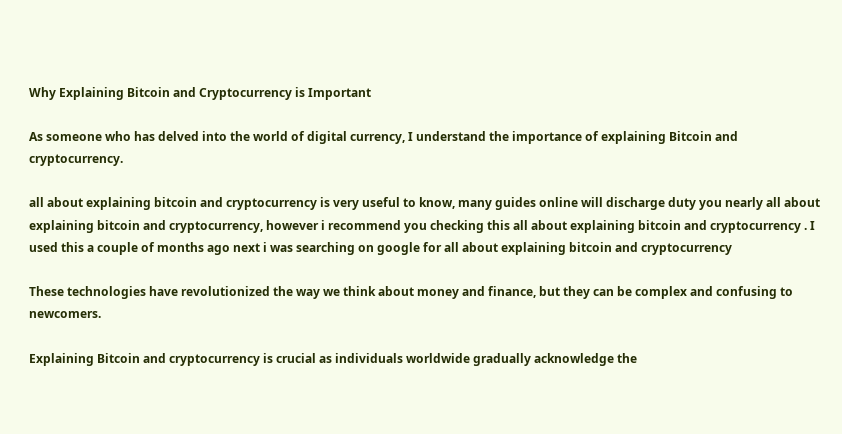Why Explaining Bitcoin and Cryptocurrency is Important

As someone who has delved into the world of digital currency, I understand the importance of explaining Bitcoin and cryptocurrency.

all about explaining bitcoin and cryptocurrency is very useful to know, many guides online will discharge duty you nearly all about explaining bitcoin and cryptocurrency, however i recommend you checking this all about explaining bitcoin and cryptocurrency . I used this a couple of months ago next i was searching on google for all about explaining bitcoin and cryptocurrency

These technologies have revolutionized the way we think about money and finance, but they can be complex and confusing to newcomers.

Explaining Bitcoin and cryptocurrency is crucial as individuals worldwide gradually acknowledge the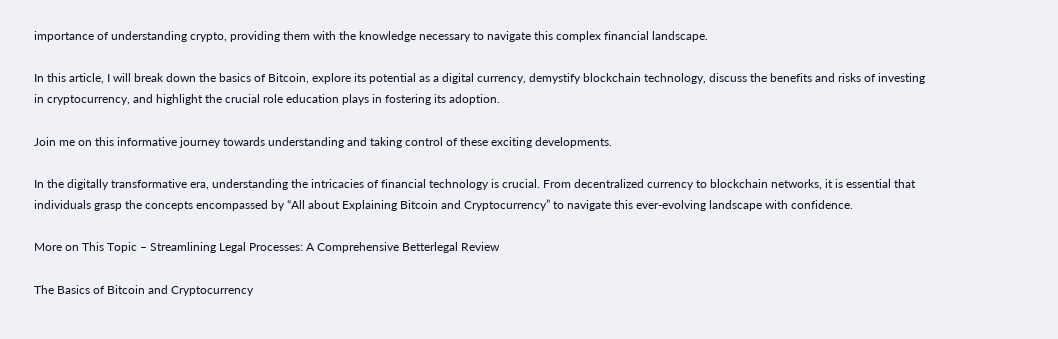importance of understanding crypto, providing them with the knowledge necessary to navigate this complex financial landscape.

In this article, I will break down the basics of Bitcoin, explore its potential as a digital currency, demystify blockchain technology, discuss the benefits and risks of investing in cryptocurrency, and highlight the crucial role education plays in fostering its adoption.

Join me on this informative journey towards understanding and taking control of these exciting developments.

In the digitally transformative era, understanding the intricacies of financial technology is crucial. From decentralized currency to blockchain networks, it is essential that individuals grasp the concepts encompassed by “All about Explaining Bitcoin and Cryptocurrency” to navigate this ever-evolving landscape with confidence.

More on This Topic – Streamlining Legal Processes: A Comprehensive Betterlegal Review

The Basics of Bitcoin and Cryptocurrency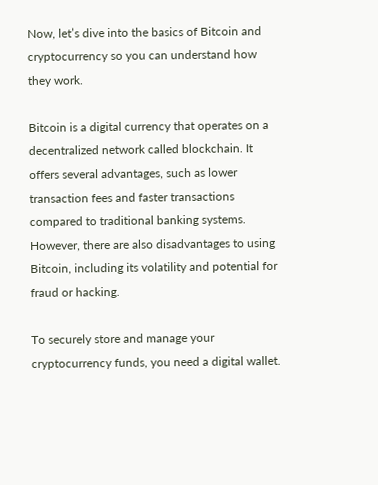Now, let’s dive into the basics of Bitcoin and cryptocurrency so you can understand how they work.

Bitcoin is a digital currency that operates on a decentralized network called blockchain. It offers several advantages, such as lower transaction fees and faster transactions compared to traditional banking systems. However, there are also disadvantages to using Bitcoin, including its volatility and potential for fraud or hacking.

To securely store and manage your cryptocurrency funds, you need a digital wallet.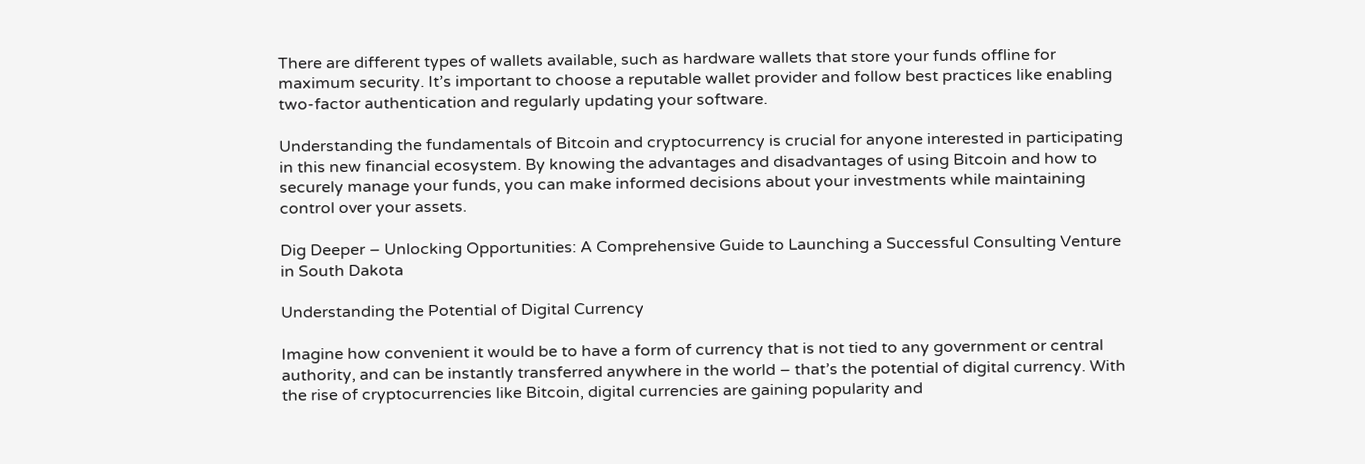There are different types of wallets available, such as hardware wallets that store your funds offline for maximum security. It’s important to choose a reputable wallet provider and follow best practices like enabling two-factor authentication and regularly updating your software.

Understanding the fundamentals of Bitcoin and cryptocurrency is crucial for anyone interested in participating in this new financial ecosystem. By knowing the advantages and disadvantages of using Bitcoin and how to securely manage your funds, you can make informed decisions about your investments while maintaining control over your assets.

Dig Deeper – Unlocking Opportunities: A Comprehensive Guide to Launching a Successful Consulting Venture in South Dakota

Understanding the Potential of Digital Currency

Imagine how convenient it would be to have a form of currency that is not tied to any government or central authority, and can be instantly transferred anywhere in the world – that’s the potential of digital currency. With the rise of cryptocurrencies like Bitcoin, digital currencies are gaining popularity and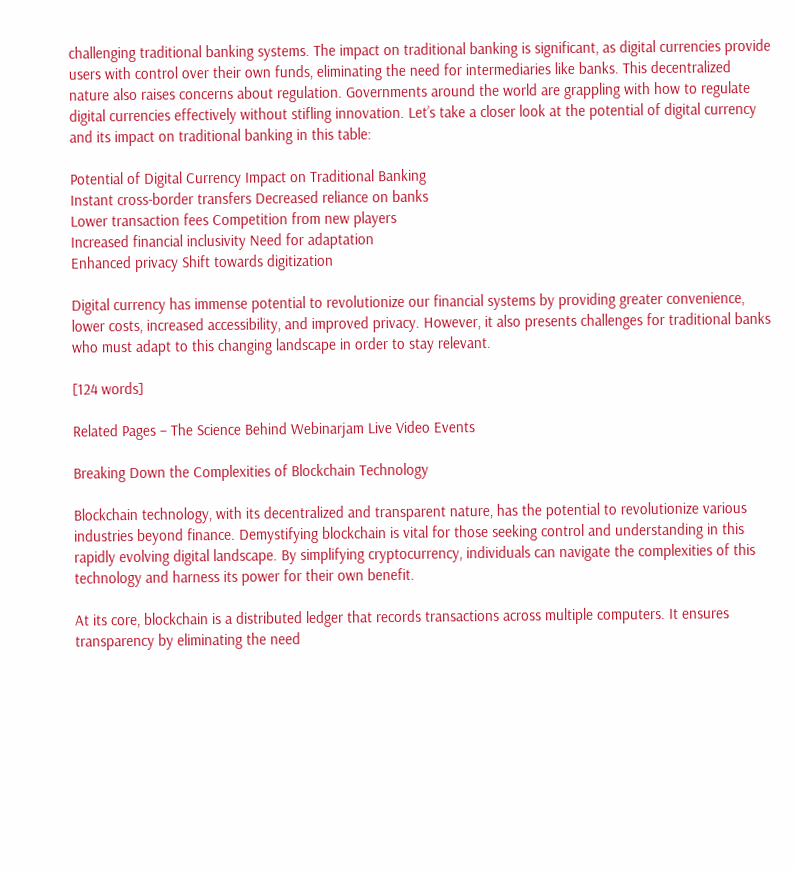challenging traditional banking systems. The impact on traditional banking is significant, as digital currencies provide users with control over their own funds, eliminating the need for intermediaries like banks. This decentralized nature also raises concerns about regulation. Governments around the world are grappling with how to regulate digital currencies effectively without stifling innovation. Let’s take a closer look at the potential of digital currency and its impact on traditional banking in this table:

Potential of Digital Currency Impact on Traditional Banking
Instant cross-border transfers Decreased reliance on banks
Lower transaction fees Competition from new players
Increased financial inclusivity Need for adaptation
Enhanced privacy Shift towards digitization

Digital currency has immense potential to revolutionize our financial systems by providing greater convenience, lower costs, increased accessibility, and improved privacy. However, it also presents challenges for traditional banks who must adapt to this changing landscape in order to stay relevant.

[124 words]

Related Pages – The Science Behind Webinarjam Live Video Events

Breaking Down the Complexities of Blockchain Technology

Blockchain technology, with its decentralized and transparent nature, has the potential to revolutionize various industries beyond finance. Demystifying blockchain is vital for those seeking control and understanding in this rapidly evolving digital landscape. By simplifying cryptocurrency, individuals can navigate the complexities of this technology and harness its power for their own benefit.

At its core, blockchain is a distributed ledger that records transactions across multiple computers. It ensures transparency by eliminating the need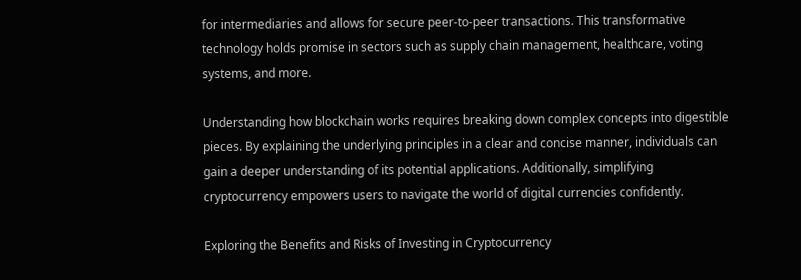for intermediaries and allows for secure peer-to-peer transactions. This transformative technology holds promise in sectors such as supply chain management, healthcare, voting systems, and more.

Understanding how blockchain works requires breaking down complex concepts into digestible pieces. By explaining the underlying principles in a clear and concise manner, individuals can gain a deeper understanding of its potential applications. Additionally, simplifying cryptocurrency empowers users to navigate the world of digital currencies confidently.

Exploring the Benefits and Risks of Investing in Cryptocurrency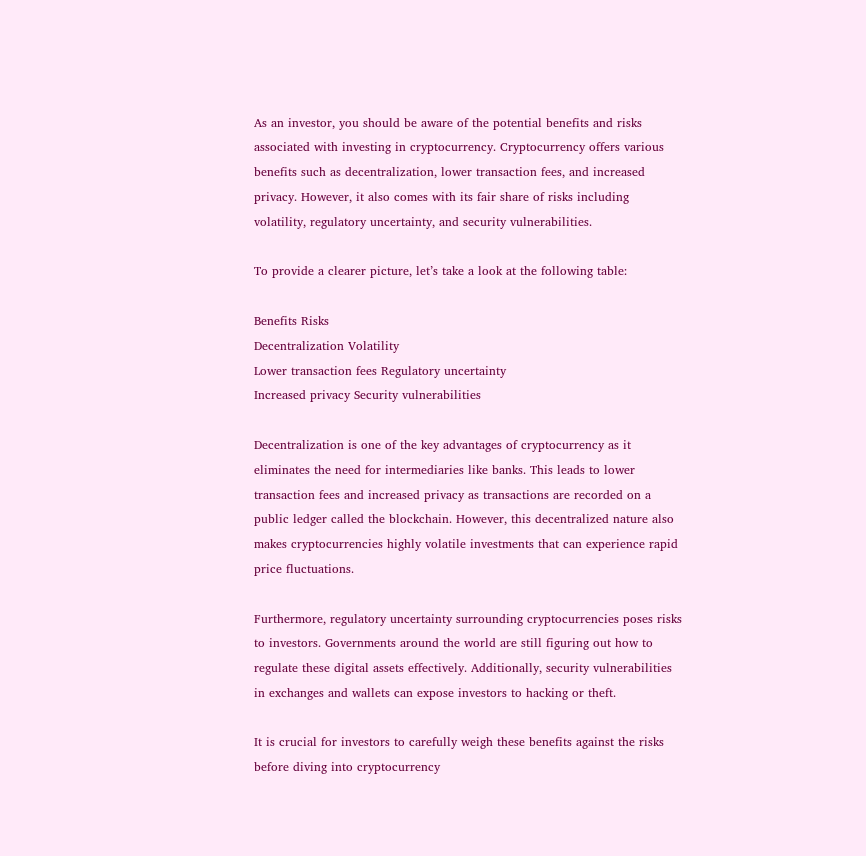As an investor, you should be aware of the potential benefits and risks associated with investing in cryptocurrency. Cryptocurrency offers various benefits such as decentralization, lower transaction fees, and increased privacy. However, it also comes with its fair share of risks including volatility, regulatory uncertainty, and security vulnerabilities.

To provide a clearer picture, let’s take a look at the following table:

Benefits Risks
Decentralization Volatility
Lower transaction fees Regulatory uncertainty
Increased privacy Security vulnerabilities

Decentralization is one of the key advantages of cryptocurrency as it eliminates the need for intermediaries like banks. This leads to lower transaction fees and increased privacy as transactions are recorded on a public ledger called the blockchain. However, this decentralized nature also makes cryptocurrencies highly volatile investments that can experience rapid price fluctuations.

Furthermore, regulatory uncertainty surrounding cryptocurrencies poses risks to investors. Governments around the world are still figuring out how to regulate these digital assets effectively. Additionally, security vulnerabilities in exchanges and wallets can expose investors to hacking or theft.

It is crucial for investors to carefully weigh these benefits against the risks before diving into cryptocurrency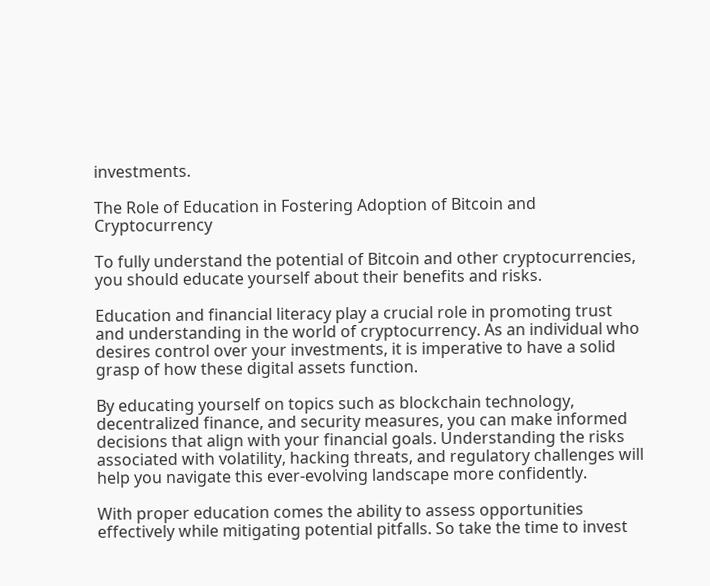investments.

The Role of Education in Fostering Adoption of Bitcoin and Cryptocurrency

To fully understand the potential of Bitcoin and other cryptocurrencies, you should educate yourself about their benefits and risks.

Education and financial literacy play a crucial role in promoting trust and understanding in the world of cryptocurrency. As an individual who desires control over your investments, it is imperative to have a solid grasp of how these digital assets function.

By educating yourself on topics such as blockchain technology, decentralized finance, and security measures, you can make informed decisions that align with your financial goals. Understanding the risks associated with volatility, hacking threats, and regulatory challenges will help you navigate this ever-evolving landscape more confidently.

With proper education comes the ability to assess opportunities effectively while mitigating potential pitfalls. So take the time to invest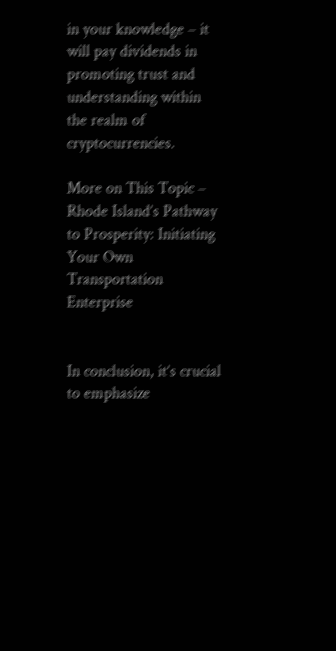in your knowledge – it will pay dividends in promoting trust and understanding within the realm of cryptocurrencies.

More on This Topic – Rhode Island’s Pathway to Prosperity: Initiating Your Own Transportation Enterprise


In conclusion, it’s crucial to emphasize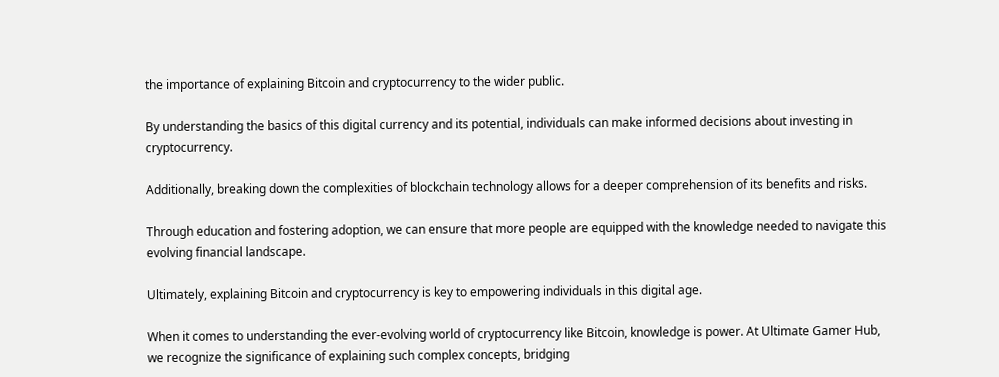the importance of explaining Bitcoin and cryptocurrency to the wider public.

By understanding the basics of this digital currency and its potential, individuals can make informed decisions about investing in cryptocurrency.

Additionally, breaking down the complexities of blockchain technology allows for a deeper comprehension of its benefits and risks.

Through education and fostering adoption, we can ensure that more people are equipped with the knowledge needed to navigate this evolving financial landscape.

Ultimately, explaining Bitcoin and cryptocurrency is key to empowering individuals in this digital age.

When it comes to understanding the ever-evolving world of cryptocurrency like Bitcoin, knowledge is power. At Ultimate Gamer Hub, we recognize the significance of explaining such complex concepts, bridging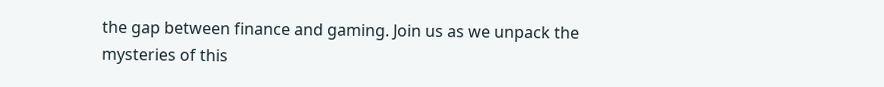the gap between finance and gaming. Join us as we unpack the mysteries of this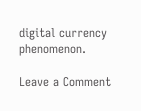digital currency phenomenon.

Leave a Comment